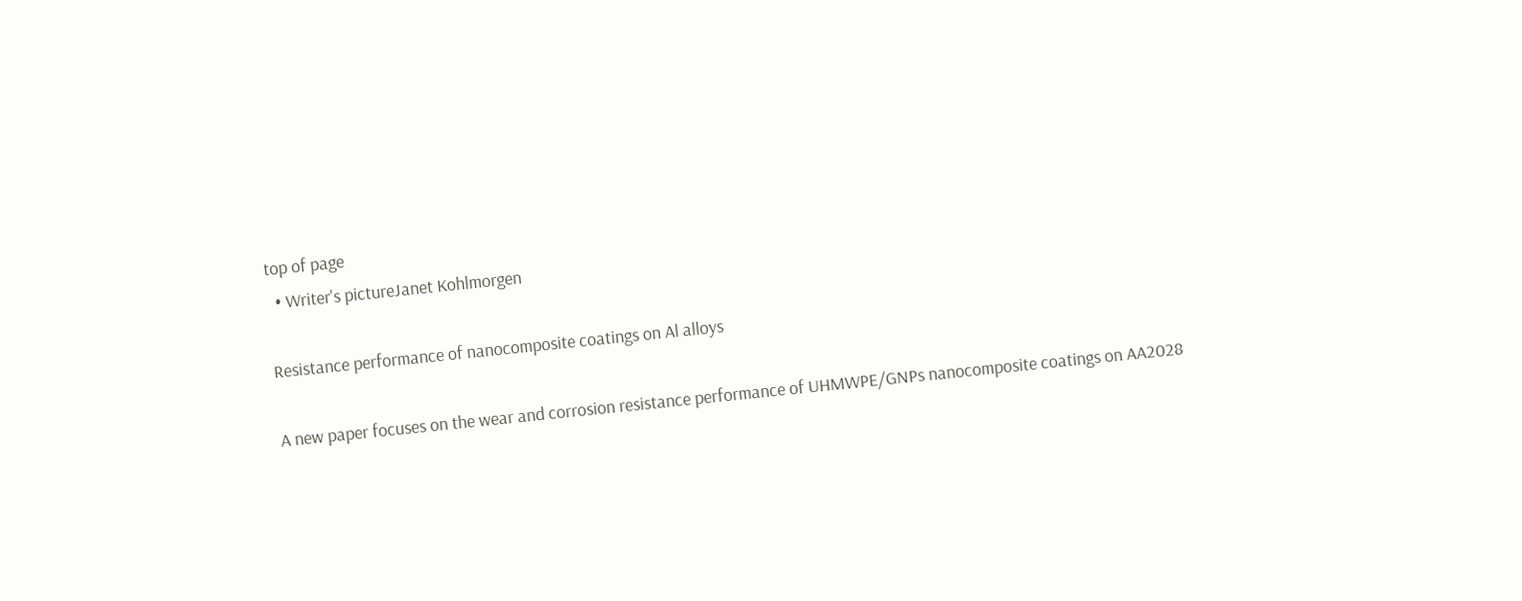top of page
  • Writer's pictureJanet Kohlmorgen

Resistance performance of nanocomposite coatings on Al alloys

A new paper focuses on the wear and corrosion resistance performance of UHMWPE/GNPs nanocomposite coatings on AA2028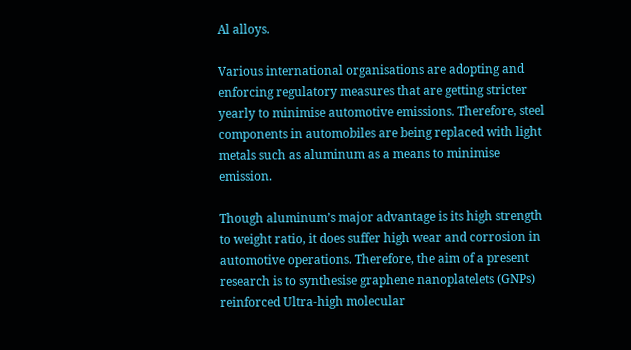Al alloys.

Various international organisations are adopting and enforcing regulatory measures that are getting stricter yearly to minimise automotive emissions. Therefore, steel components in automobiles are being replaced with light metals such as aluminum as a means to minimise emission.

Though aluminum’s major advantage is its high strength to weight ratio, it does suffer high wear and corrosion in automotive operations. Therefore, the aim of a present research is to synthesise graphene nanoplatelets (GNPs) reinforced Ultra-high molecular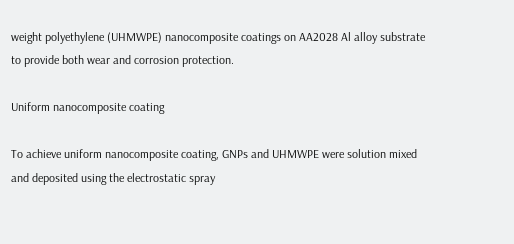weight polyethylene (UHMWPE) nanocomposite coatings on AA2028 Al alloy substrate to provide both wear and corrosion protection.

Uniform nanocomposite coating

To achieve uniform nanocomposite coating, GNPs and UHMWPE were solution mixed and deposited using the electrostatic spray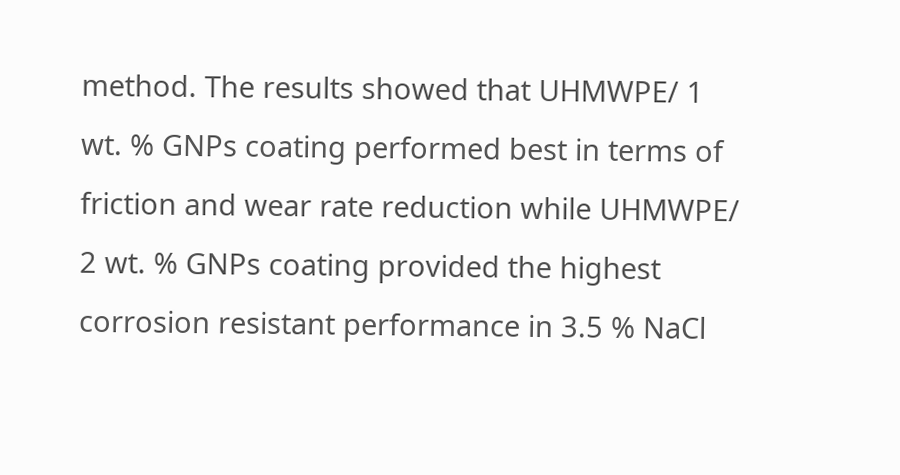method. The results showed that UHMWPE/ 1 wt. % GNPs coating performed best in terms of friction and wear rate reduction while UHMWPE/ 2 wt. % GNPs coating provided the highest corrosion resistant performance in 3.5 % NaCl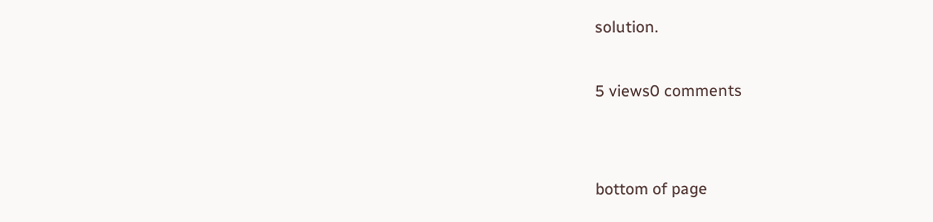solution.

5 views0 comments


bottom of page